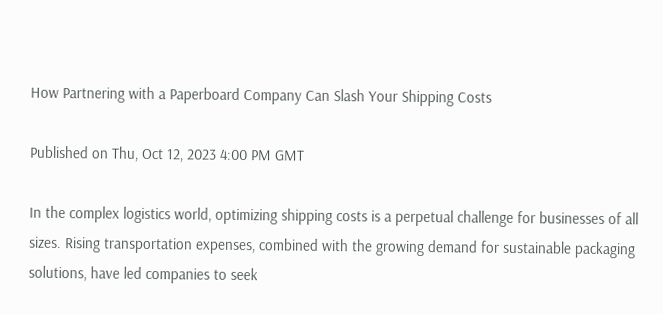How Partnering with a Paperboard Company Can Slash Your Shipping Costs

Published on Thu, Oct 12, 2023 4:00 PM GMT

In the complex logistics world, optimizing shipping costs is a perpetual challenge for businesses of all sizes. Rising transportation expenses, combined with the growing demand for sustainable packaging solutions, have led companies to seek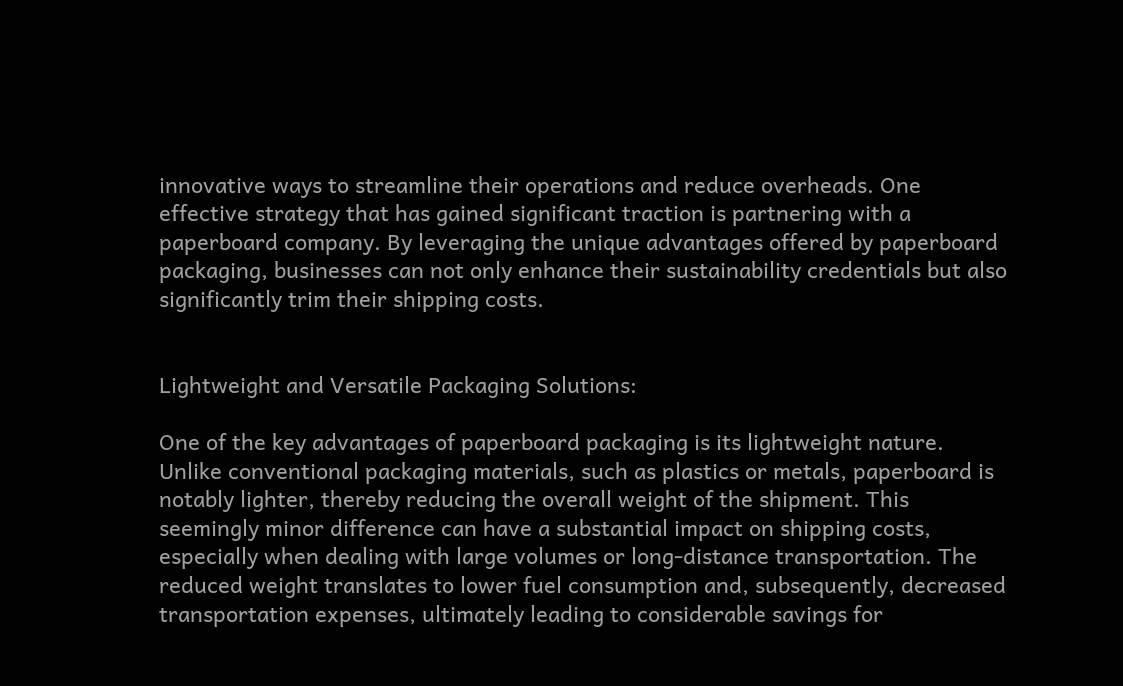innovative ways to streamline their operations and reduce overheads. One effective strategy that has gained significant traction is partnering with a paperboard company. By leveraging the unique advantages offered by paperboard packaging, businesses can not only enhance their sustainability credentials but also significantly trim their shipping costs.


Lightweight and Versatile Packaging Solutions:

One of the key advantages of paperboard packaging is its lightweight nature. Unlike conventional packaging materials, such as plastics or metals, paperboard is notably lighter, thereby reducing the overall weight of the shipment. This seemingly minor difference can have a substantial impact on shipping costs, especially when dealing with large volumes or long-distance transportation. The reduced weight translates to lower fuel consumption and, subsequently, decreased transportation expenses, ultimately leading to considerable savings for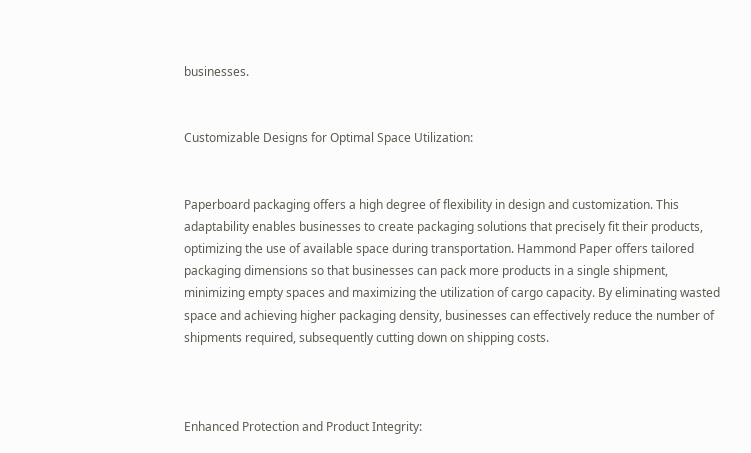businesses.


Customizable Designs for Optimal Space Utilization:


Paperboard packaging offers a high degree of flexibility in design and customization. This adaptability enables businesses to create packaging solutions that precisely fit their products, optimizing the use of available space during transportation. Hammond Paper offers tailored packaging dimensions so that businesses can pack more products in a single shipment, minimizing empty spaces and maximizing the utilization of cargo capacity. By eliminating wasted space and achieving higher packaging density, businesses can effectively reduce the number of shipments required, subsequently cutting down on shipping costs.



Enhanced Protection and Product Integrity: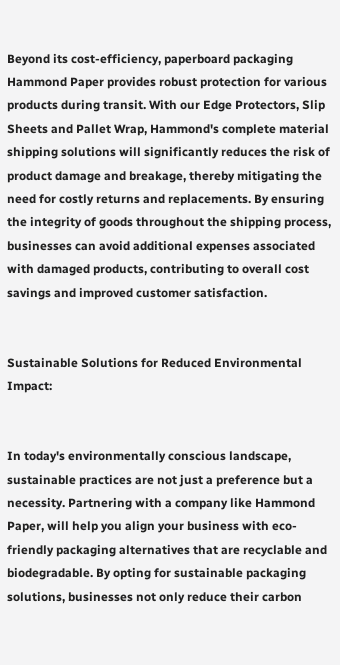Beyond its cost-efficiency, paperboard packaging Hammond Paper provides robust protection for various products during transit. With our Edge Protectors, Slip Sheets and Pallet Wrap, Hammond's complete material shipping solutions will significantly reduces the risk of product damage and breakage, thereby mitigating the need for costly returns and replacements. By ensuring the integrity of goods throughout the shipping process, businesses can avoid additional expenses associated with damaged products, contributing to overall cost savings and improved customer satisfaction.


Sustainable Solutions for Reduced Environmental Impact:


In today's environmentally conscious landscape, sustainable practices are not just a preference but a necessity. Partnering with a company like Hammond Paper, will help you align your business with eco-friendly packaging alternatives that are recyclable and biodegradable. By opting for sustainable packaging solutions, businesses not only reduce their carbon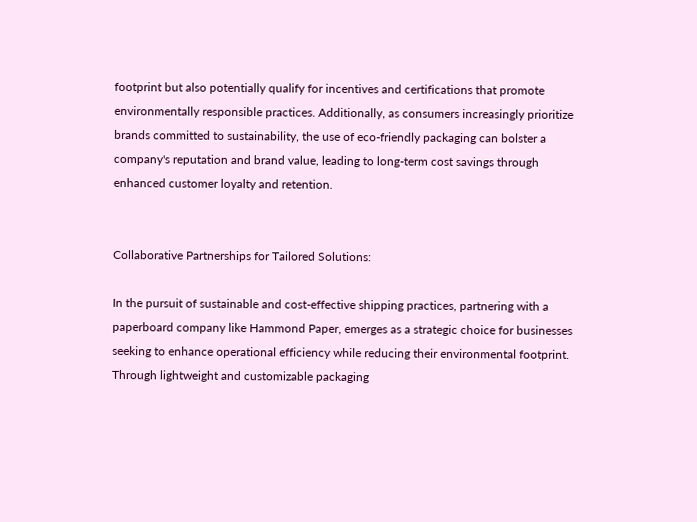footprint but also potentially qualify for incentives and certifications that promote environmentally responsible practices. Additionally, as consumers increasingly prioritize brands committed to sustainability, the use of eco-friendly packaging can bolster a company's reputation and brand value, leading to long-term cost savings through enhanced customer loyalty and retention.


Collaborative Partnerships for Tailored Solutions:

In the pursuit of sustainable and cost-effective shipping practices, partnering with a paperboard company like Hammond Paper, emerges as a strategic choice for businesses seeking to enhance operational efficiency while reducing their environmental footprint. Through lightweight and customizable packaging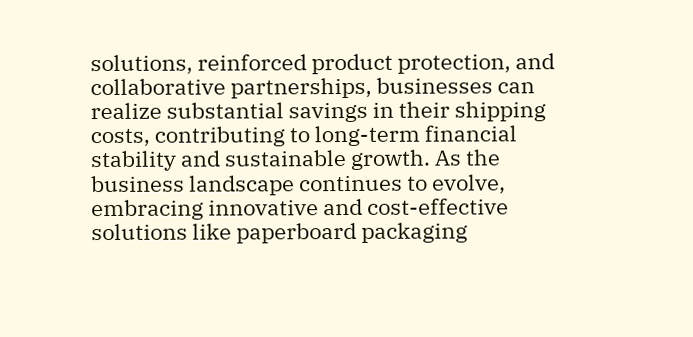solutions, reinforced product protection, and collaborative partnerships, businesses can realize substantial savings in their shipping costs, contributing to long-term financial stability and sustainable growth. As the business landscape continues to evolve, embracing innovative and cost-effective solutions like paperboard packaging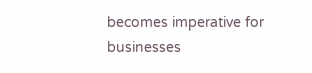becomes imperative for businesses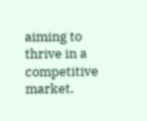aiming to thrive in a competitive market.